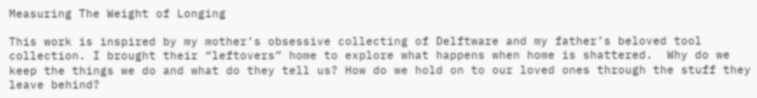Measuring The Weight of Longing

This work is inspired by my mother’s obsessive collecting of Delftware and my father’s beloved tool collection. I brought their “leftovers” home to explore what happens when home is shattered.  Why do we keep the things we do and what do they tell us? How do we hold on to our loved ones through the stuff they leave behind?